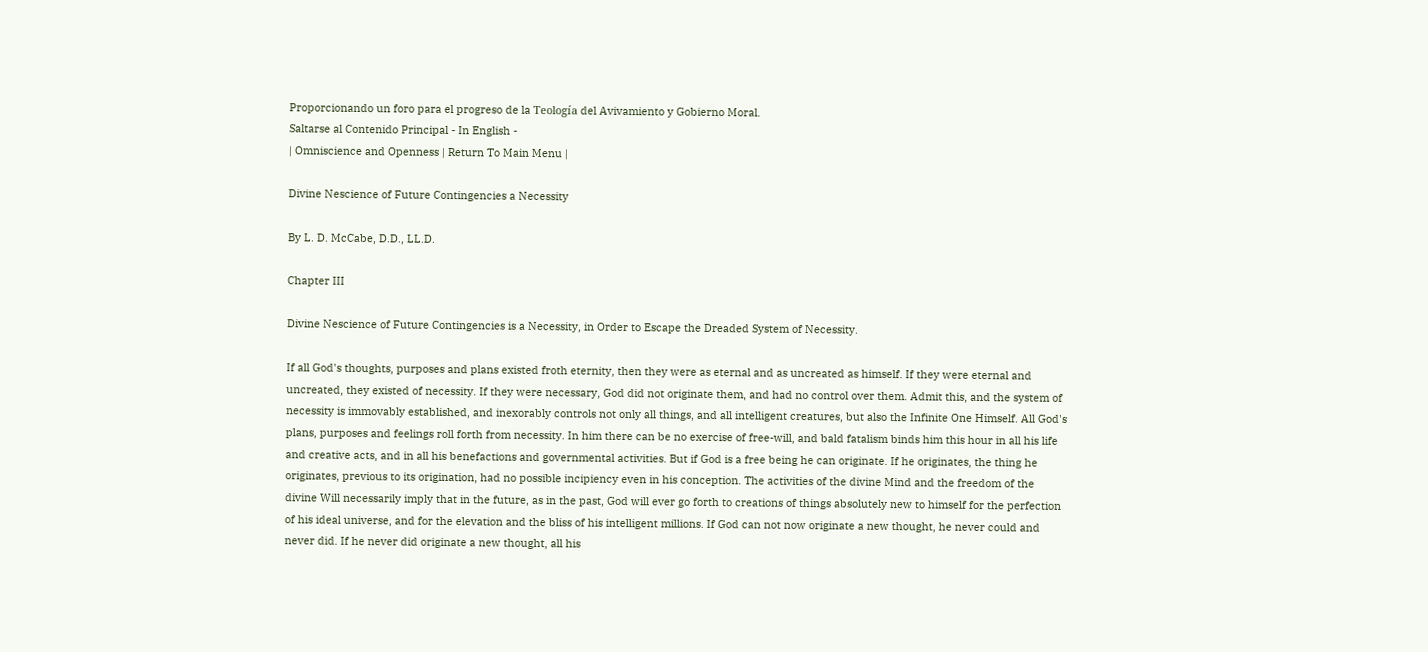Proporcionando un foro para el progreso de la Teología del Avivamiento y Gobierno Moral.
Saltarse al Contenido Principal - In English -
| Omniscience and Openness | Return To Main Menu |

Divine Nescience of Future Contingencies a Necessity

By L. D. McCabe, D.D., LL.D.

Chapter III

Divine Nescience of Future Contingencies is a Necessity, in Order to Escape the Dreaded System of Necessity.

If all God's thoughts, purposes and plans existed froth eternity, then they were as eternal and as uncreated as himself. If they were eternal and uncreated, they existed of necessity. If they were necessary, God did not originate them, and had no control over them. Admit this, and the system of necessity is immovably established, and inexorably controls not only all things, and all intelligent creatures, but also the Infinite One Himself. All God's plans, purposes and feelings roll forth from necessity. In him there can be no exercise of free-will, and bald fatalism binds him this hour in all his life and creative acts, and in all his benefactions and governmental activities. But if God is a free being he can originate. If he originates, the thing he originates, previous to its origination, had no possible incipiency even in his conception. The activities of the divine Mind and the freedom of the divine Will necessarily imply that in the future, as in the past, God will ever go forth to creations of things absolutely new to himself for the perfection of his ideal universe, and for the elevation and the bliss of his intelligent millions. If God can not now originate a new thought, he never could and never did. If he never did originate a new thought, all his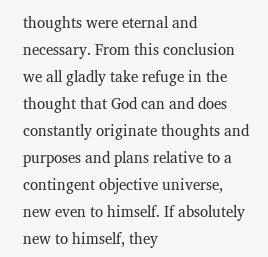thoughts were eternal and necessary. From this conclusion we all gladly take refuge in the thought that God can and does constantly originate thoughts and purposes and plans relative to a contingent objective universe, new even to himself. If absolutely new to himself, they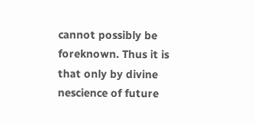cannot possibly be foreknown. Thus it is that only by divine nescience of future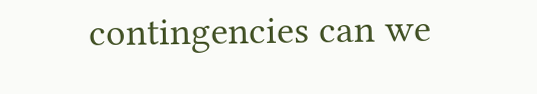contingencies can we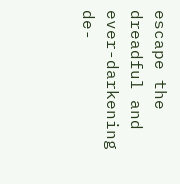escape the dreadful and ever-darkening de-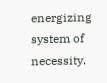energizing system of necessity.